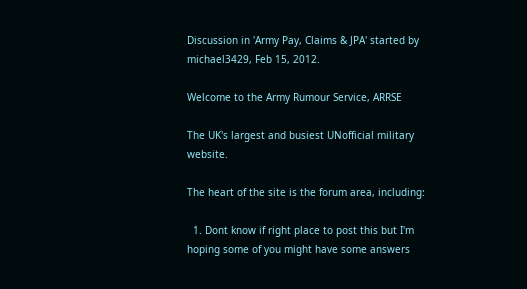Discussion in 'Army Pay, Claims & JPA' started by michael3429, Feb 15, 2012.

Welcome to the Army Rumour Service, ARRSE

The UK's largest and busiest UNofficial military website.

The heart of the site is the forum area, including:

  1. Dont know if right place to post this but I'm hoping some of you might have some answers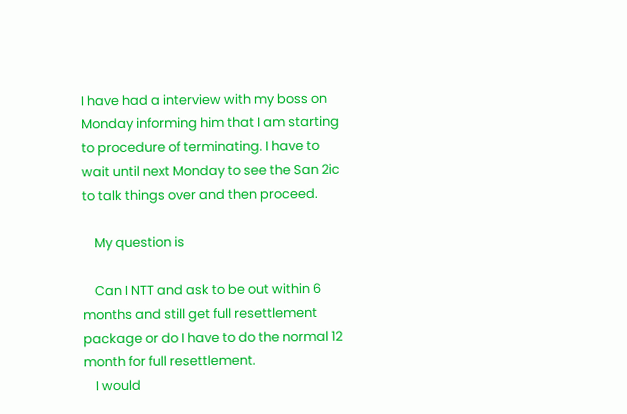I have had a interview with my boss on Monday informing him that I am starting to procedure of terminating. I have to wait until next Monday to see the San 2ic to talk things over and then proceed.

    My question is

    Can I NTT and ask to be out within 6 months and still get full resettlement package or do I have to do the normal 12 month for full resettlement.
    I would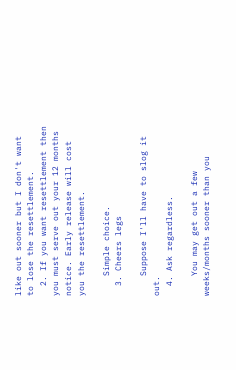like out sooner but I don't want to lose the resettlement.
  2. If you want resettlement then you must serve out your 12 months notice. Early release will cost you the resettlement.

    Simple choice.
  3. Cheers legs

    Suppose I'll have to slog it out.
  4. Ask regardless.

    You may get out a few weeks/months sooner than you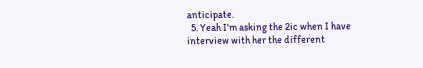anticipate.
  5. Yeah I'm asking the 2ic when I have interview with her the different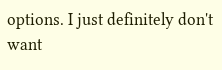options. I just definitely don't want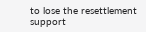to lose the resettlement support